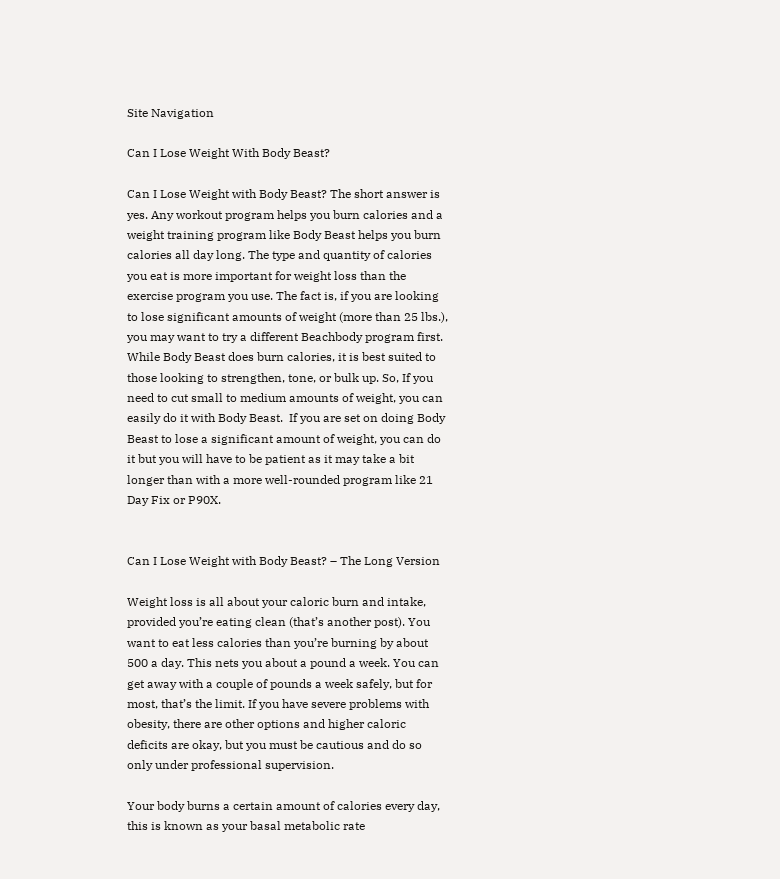Site Navigation

Can I Lose Weight With Body Beast?

Can I Lose Weight with Body Beast? The short answer is yes. Any workout program helps you burn calories and a weight training program like Body Beast helps you burn calories all day long. The type and quantity of calories you eat is more important for weight loss than the exercise program you use. The fact is, if you are looking to lose significant amounts of weight (more than 25 lbs.), you may want to try a different Beachbody program first. While Body Beast does burn calories, it is best suited to those looking to strengthen, tone, or bulk up. So, If you need to cut small to medium amounts of weight, you can easily do it with Body Beast.  If you are set on doing Body Beast to lose a significant amount of weight, you can do it but you will have to be patient as it may take a bit longer than with a more well-rounded program like 21 Day Fix or P90X.


Can I Lose Weight with Body Beast? – The Long Version

Weight loss is all about your caloric burn and intake, provided you’re eating clean (that’s another post). You want to eat less calories than you’re burning by about 500 a day. This nets you about a pound a week. You can get away with a couple of pounds a week safely, but for most, that’s the limit. If you have severe problems with obesity, there are other options and higher caloric deficits are okay, but you must be cautious and do so only under professional supervision.

Your body burns a certain amount of calories every day, this is known as your basal metabolic rate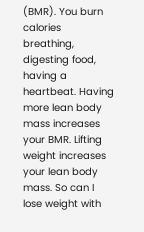(BMR). You burn calories breathing, digesting food, having a heartbeat. Having more lean body mass increases your BMR. Lifting weight increases your lean body mass. So can I lose weight with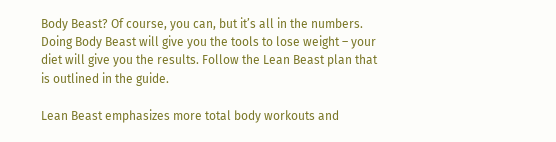Body Beast? Of course, you can, but it’s all in the numbers. Doing Body Beast will give you the tools to lose weight – your diet will give you the results. Follow the Lean Beast plan that is outlined in the guide.

Lean Beast emphasizes more total body workouts and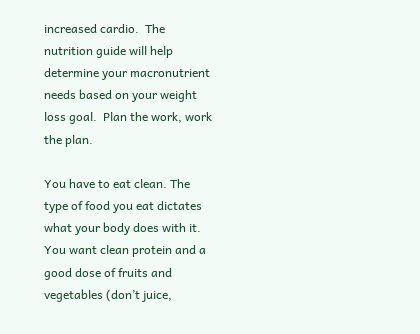increased cardio.  The nutrition guide will help determine your macronutrient needs based on your weight loss goal.  Plan the work, work the plan.

You have to eat clean. The type of food you eat dictates what your body does with it. You want clean protein and a good dose of fruits and vegetables (don’t juice,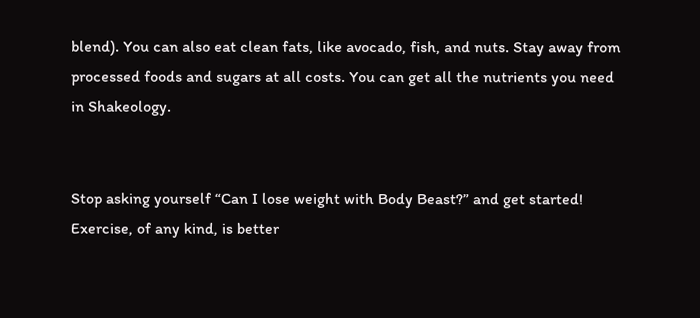blend). You can also eat clean fats, like avocado, fish, and nuts. Stay away from processed foods and sugars at all costs. You can get all the nutrients you need in Shakeology.


Stop asking yourself “Can I lose weight with Body Beast?” and get started! Exercise, of any kind, is better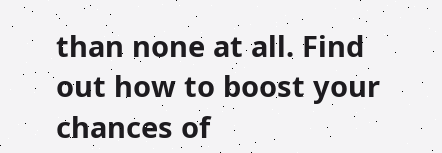than none at all. Find out how to boost your chances of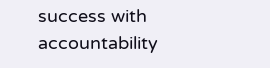success with accountability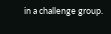in a challenge group.